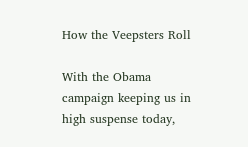How the Veepsters Roll

With the Obama campaign keeping us in high suspense today,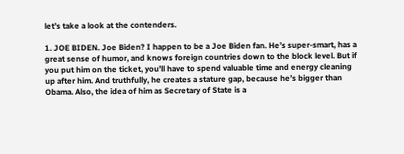let’s take a look at the contenders.

1. JOE BIDEN. Joe Biden? I happen to be a Joe Biden fan. He’s super-smart, has a great sense of humor, and knows foreign countries down to the block level. But if you put him on the ticket, you’ll have to spend valuable time and energy cleaning up after him. And truthfully, he creates a stature gap, because he’s bigger than Obama. Also, the idea of him as Secretary of State is a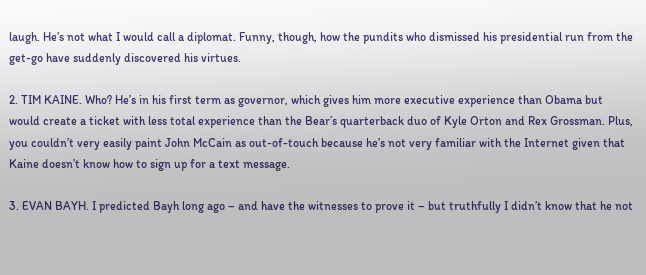laugh. He’s not what I would call a diplomat. Funny, though, how the pundits who dismissed his presidential run from the get-go have suddenly discovered his virtues.

2. TIM KAINE. Who? He’s in his first term as governor, which gives him more executive experience than Obama but would create a ticket with less total experience than the Bear’s quarterback duo of Kyle Orton and Rex Grossman. Plus, you couldn’t very easily paint John McCain as out-of-touch because he’s not very familiar with the Internet given that Kaine doesn’t know how to sign up for a text message.

3. EVAN BAYH. I predicted Bayh long ago – and have the witnesses to prove it – but truthfully I didn’t know that he not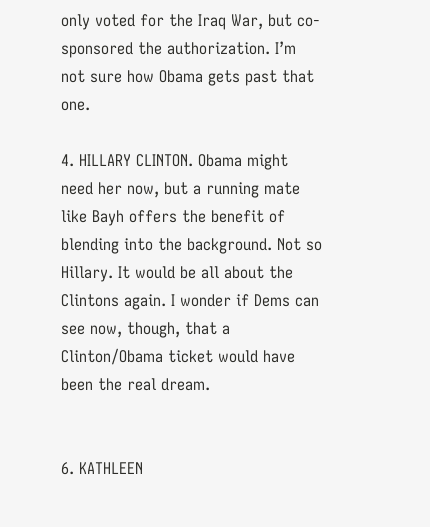only voted for the Iraq War, but co-sponsored the authorization. I’m not sure how Obama gets past that one.

4. HILLARY CLINTON. Obama might need her now, but a running mate like Bayh offers the benefit of blending into the background. Not so Hillary. It would be all about the Clintons again. I wonder if Dems can see now, though, that a Clinton/Obama ticket would have been the real dream.


6. KATHLEEN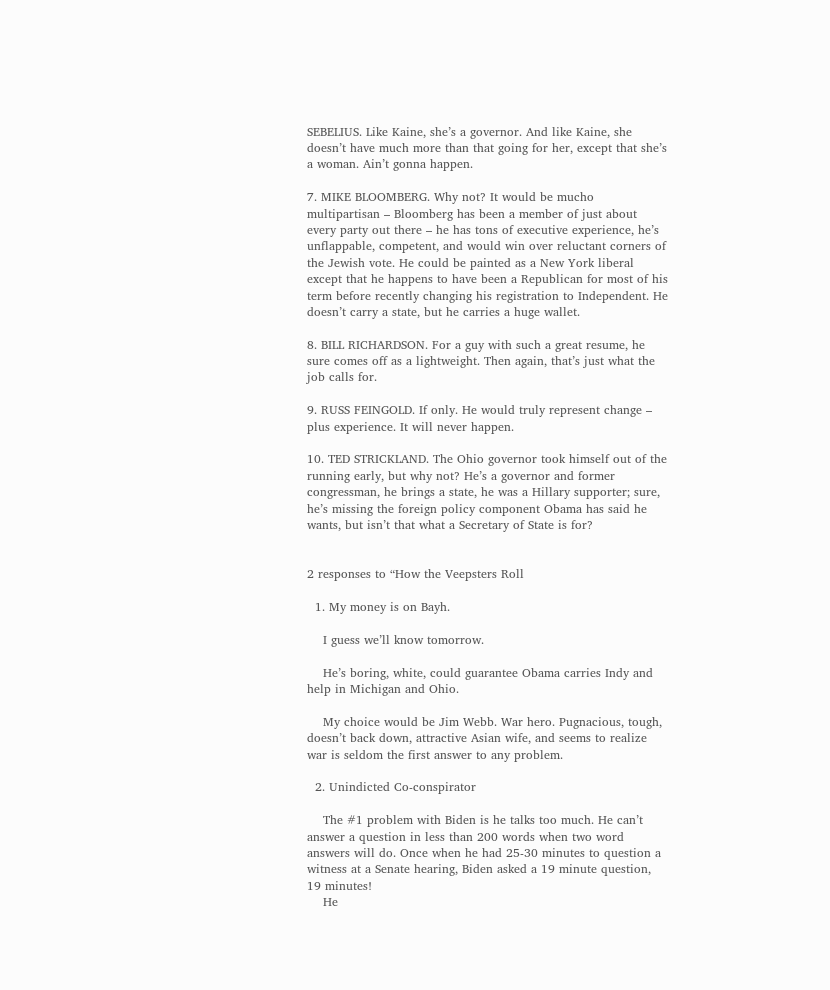SEBELIUS. Like Kaine, she’s a governor. And like Kaine, she doesn’t have much more than that going for her, except that she’s a woman. Ain’t gonna happen.

7. MIKE BLOOMBERG. Why not? It would be mucho multipartisan – Bloomberg has been a member of just about every party out there – he has tons of executive experience, he’s unflappable, competent, and would win over reluctant corners of the Jewish vote. He could be painted as a New York liberal except that he happens to have been a Republican for most of his term before recently changing his registration to Independent. He doesn’t carry a state, but he carries a huge wallet.

8. BILL RICHARDSON. For a guy with such a great resume, he sure comes off as a lightweight. Then again, that’s just what the job calls for.

9. RUSS FEINGOLD. If only. He would truly represent change – plus experience. It will never happen.

10. TED STRICKLAND. The Ohio governor took himself out of the running early, but why not? He’s a governor and former congressman, he brings a state, he was a Hillary supporter; sure, he’s missing the foreign policy component Obama has said he wants, but isn’t that what a Secretary of State is for?


2 responses to “How the Veepsters Roll

  1. My money is on Bayh.

    I guess we’ll know tomorrow.

    He’s boring, white, could guarantee Obama carries Indy and help in Michigan and Ohio.

    My choice would be Jim Webb. War hero. Pugnacious, tough, doesn’t back down, attractive Asian wife, and seems to realize war is seldom the first answer to any problem.

  2. Unindicted Co-conspirator

    The #1 problem with Biden is he talks too much. He can’t answer a question in less than 200 words when two word answers will do. Once when he had 25-30 minutes to question a witness at a Senate hearing, Biden asked a 19 minute question, 19 minutes!
    He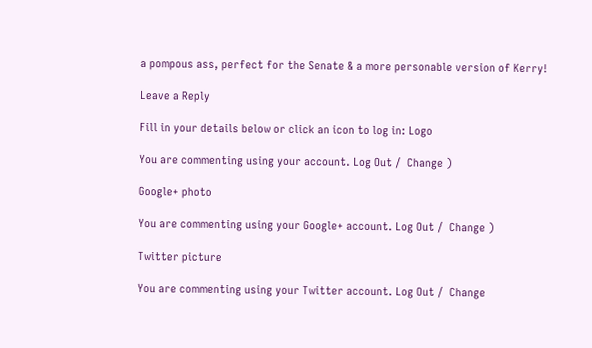a pompous ass, perfect for the Senate & a more personable version of Kerry!

Leave a Reply

Fill in your details below or click an icon to log in: Logo

You are commenting using your account. Log Out /  Change )

Google+ photo

You are commenting using your Google+ account. Log Out /  Change )

Twitter picture

You are commenting using your Twitter account. Log Out /  Change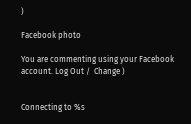)

Facebook photo

You are commenting using your Facebook account. Log Out /  Change )


Connecting to %s